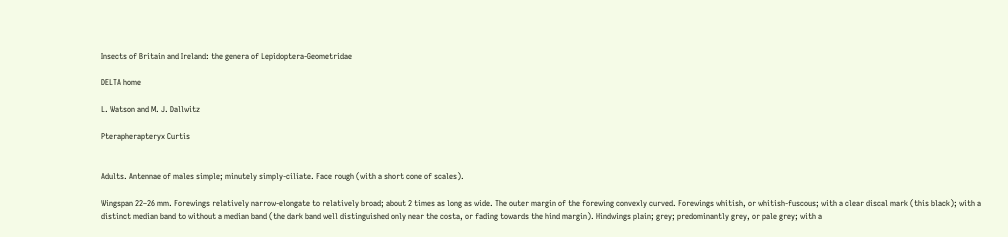Insects of Britain and Ireland: the genera of Lepidoptera-Geometridae

DELTA home

L. Watson and M. J. Dallwitz

Pterapherapteryx Curtis


Adults. Antennae of males simple; minutely simply-ciliate. Face rough (with a short cone of scales).

Wingspan 22–26 mm. Forewings relatively narrow-elongate to relatively broad; about 2 times as long as wide. The outer margin of the forewing convexly curved. Forewings whitish, or whitish-fuscous; with a clear discal mark (this black); with a distinct median band to without a median band (the dark band well distinguished only near the costa, or fading towards the hind margin). Hindwings plain; grey; predominantly grey, or pale grey; with a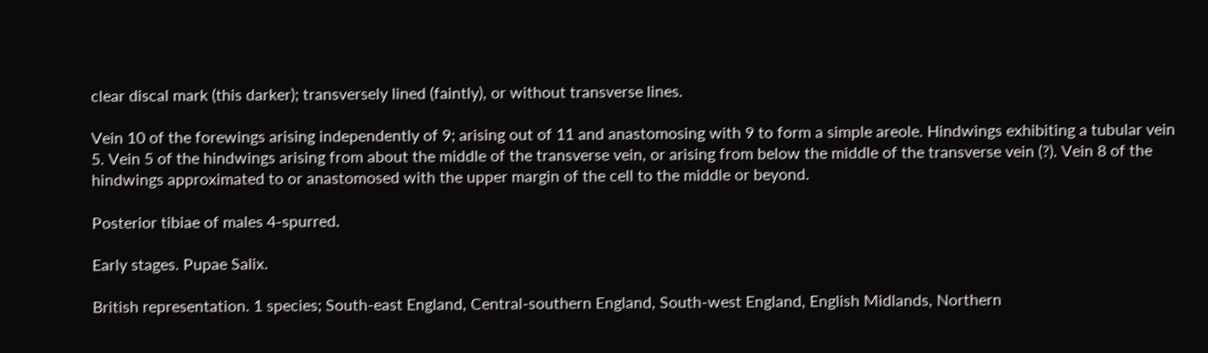clear discal mark (this darker); transversely lined (faintly), or without transverse lines.

Vein 10 of the forewings arising independently of 9; arising out of 11 and anastomosing with 9 to form a simple areole. Hindwings exhibiting a tubular vein 5. Vein 5 of the hindwings arising from about the middle of the transverse vein, or arising from below the middle of the transverse vein (?). Vein 8 of the hindwings approximated to or anastomosed with the upper margin of the cell to the middle or beyond.

Posterior tibiae of males 4-spurred.

Early stages. Pupae Salix.

British representation. 1 species; South-east England, Central-southern England, South-west England, English Midlands, Northern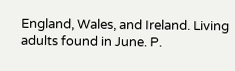England, Wales, and Ireland. Living adults found in June. P.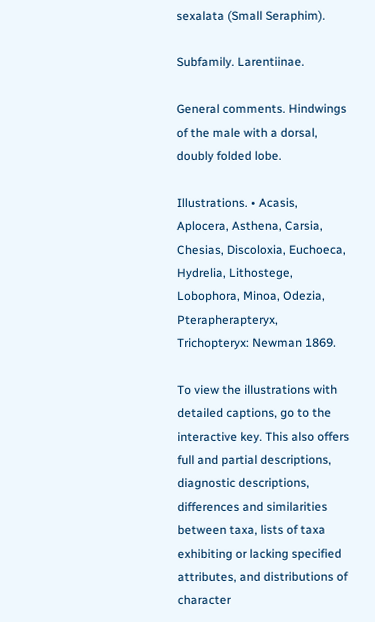sexalata (Small Seraphim).

Subfamily. Larentiinae.

General comments. Hindwings of the male with a dorsal, doubly folded lobe.

Illustrations. • Acasis, Aplocera, Asthena, Carsia, Chesias, Discoloxia, Euchoeca, Hydrelia, Lithostege, Lobophora, Minoa, Odezia, Pterapherapteryx, Trichopteryx: Newman 1869.

To view the illustrations with detailed captions, go to the interactive key. This also offers full and partial descriptions, diagnostic descriptions, differences and similarities between taxa, lists of taxa exhibiting or lacking specified attributes, and distributions of character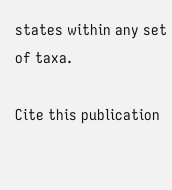states within any set of taxa.

Cite this publication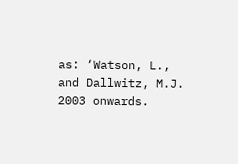as: ‘Watson, L., and Dallwitz, M.J. 2003 onwards.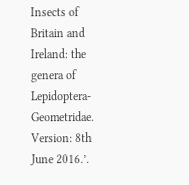Insects of Britain and Ireland: the genera of Lepidoptera-Geometridae. Version: 8th June 2016.’.